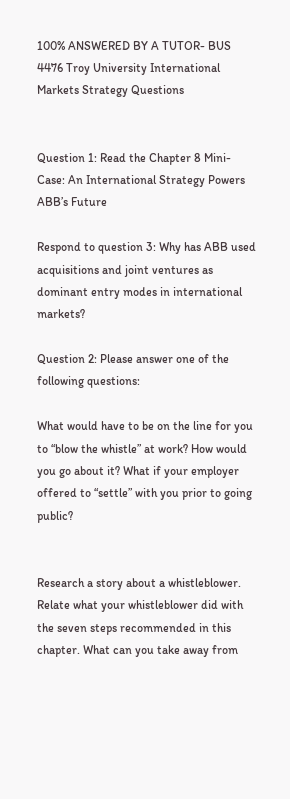100% ANSWERED BY A TUTOR- BUS 4476 Troy University International Markets Strategy Questions


Question 1: Read the Chapter 8 Mini-Case: An International Strategy Powers ABB’s Future

Respond to question 3: Why has ABB used acquisitions and joint ventures as dominant entry modes in international markets?

Question 2: Please answer one of the following questions:

What would have to be on the line for you to “blow the whistle” at work? How would you go about it? What if your employer offered to “settle” with you prior to going public?


Research a story about a whistleblower. Relate what your whistleblower did with the seven steps recommended in this chapter. What can you take away from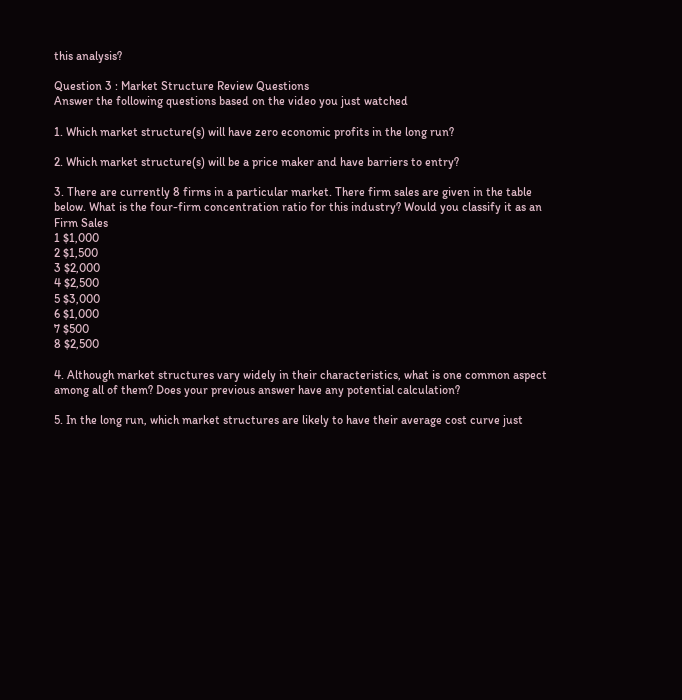this analysis?

Question 3 : Market Structure Review Questions
Answer the following questions based on the video you just watched

1. Which market structure(s) will have zero economic profits in the long run?

2. Which market structure(s) will be a price maker and have barriers to entry?

3. There are currently 8 firms in a particular market. There firm sales are given in the table
below. What is the four-firm concentration ratio for this industry? Would you classify it as an
Firm Sales
1 $1,000
2 $1,500
3 $2,000
4 $2,500
5 $3,000
6 $1,000
7 $500
8 $2,500

4. Although market structures vary widely in their characteristics, what is one common aspect
among all of them? Does your previous answer have any potential calculation?

5. In the long run, which market structures are likely to have their average cost curve just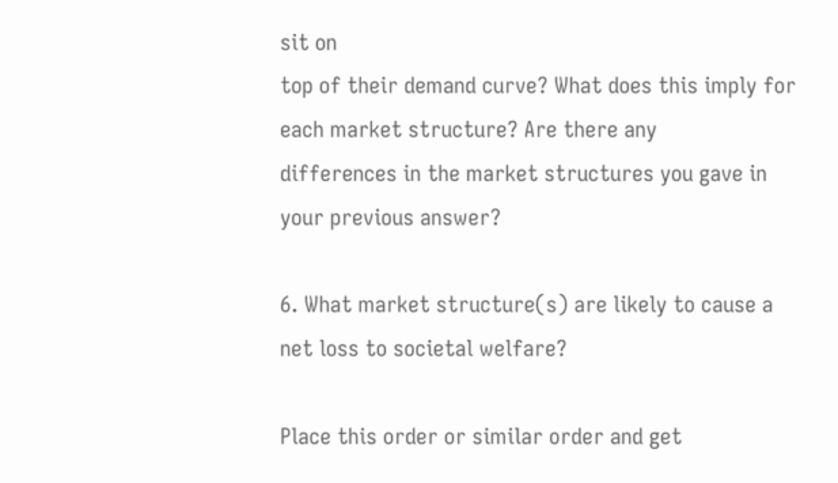sit on
top of their demand curve? What does this imply for each market structure? Are there any
differences in the market structures you gave in your previous answer?

6. What market structure(s) are likely to cause a net loss to societal welfare?

Place this order or similar order and get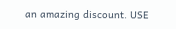an amazing discount. USE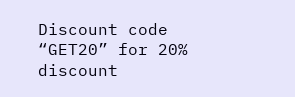Discount code “GET20” for 20% discount